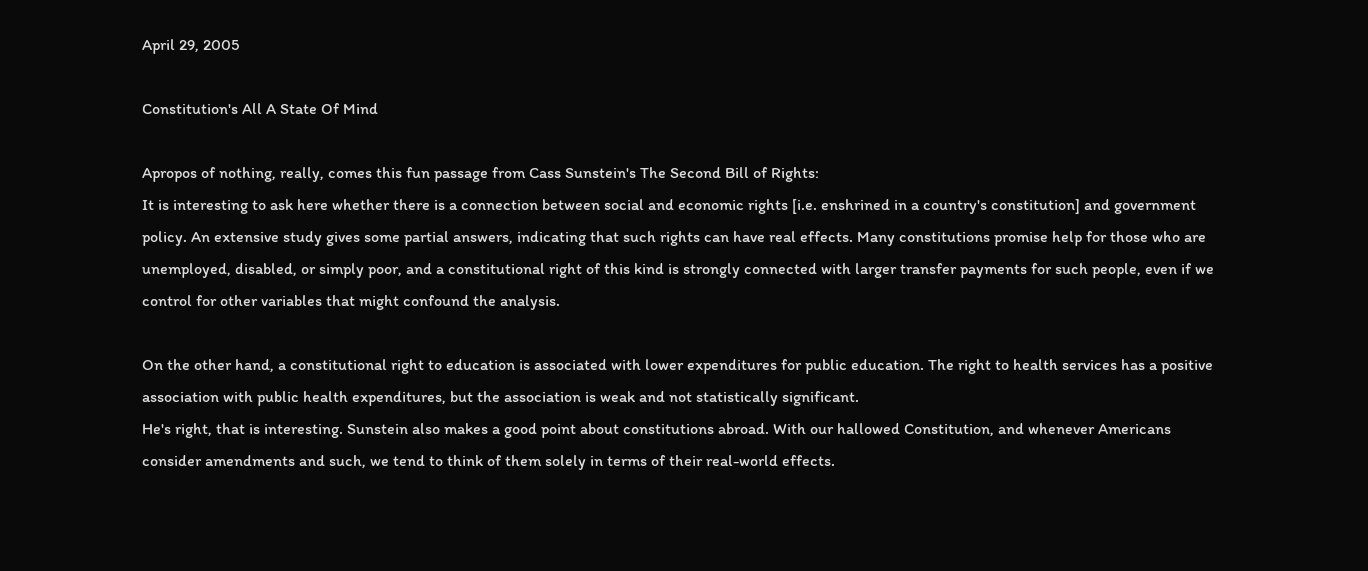April 29, 2005

Constitution's All A State Of Mind

Apropos of nothing, really, comes this fun passage from Cass Sunstein's The Second Bill of Rights:
It is interesting to ask here whether there is a connection between social and economic rights [i.e. enshrined in a country's constitution] and government policy. An extensive study gives some partial answers, indicating that such rights can have real effects. Many constitutions promise help for those who are unemployed, disabled, or simply poor, and a constitutional right of this kind is strongly connected with larger transfer payments for such people, even if we control for other variables that might confound the analysis.

On the other hand, a constitutional right to education is associated with lower expenditures for public education. The right to health services has a positive association with public health expenditures, but the association is weak and not statistically significant.
He's right, that is interesting. Sunstein also makes a good point about constitutions abroad. With our hallowed Constitution, and whenever Americans consider amendments and such, we tend to think of them solely in terms of their real-world effects.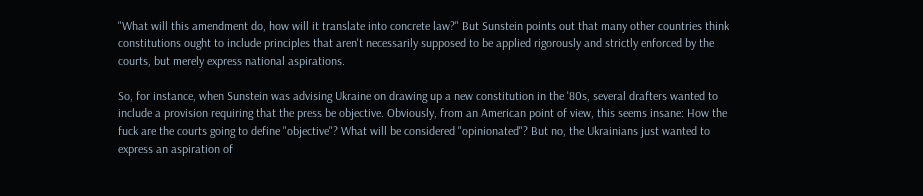"What will this amendment do, how will it translate into concrete law?" But Sunstein points out that many other countries think constitutions ought to include principles that aren't necessarily supposed to be applied rigorously and strictly enforced by the courts, but merely express national aspirations.

So, for instance, when Sunstein was advising Ukraine on drawing up a new constitution in the '80s, several drafters wanted to include a provision requiring that the press be objective. Obviously, from an American point of view, this seems insane: How the fuck are the courts going to define "objective"? What will be considered "opinionated"? But no, the Ukrainians just wanted to express an aspiration of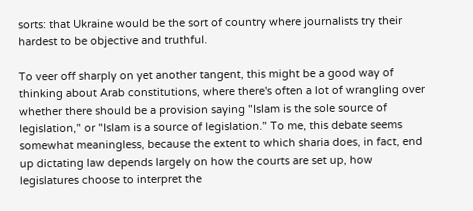sorts: that Ukraine would be the sort of country where journalists try their hardest to be objective and truthful.

To veer off sharply on yet another tangent, this might be a good way of thinking about Arab constitutions, where there's often a lot of wrangling over whether there should be a provision saying "Islam is the sole source of legislation," or "Islam is a source of legislation." To me, this debate seems somewhat meaningless, because the extent to which sharia does, in fact, end up dictating law depends largely on how the courts are set up, how legislatures choose to interpret the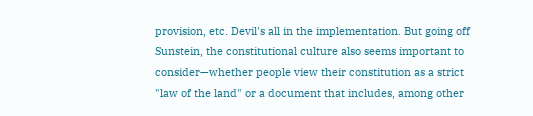provision, etc. Devil's all in the implementation. But going off Sunstein, the constitutional culture also seems important to consider—whether people view their constitution as a strict "law of the land" or a document that includes, among other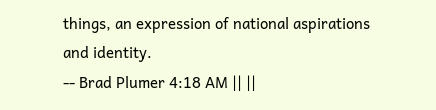things, an expression of national aspirations and identity.
-- Brad Plumer 4:18 AM || ||